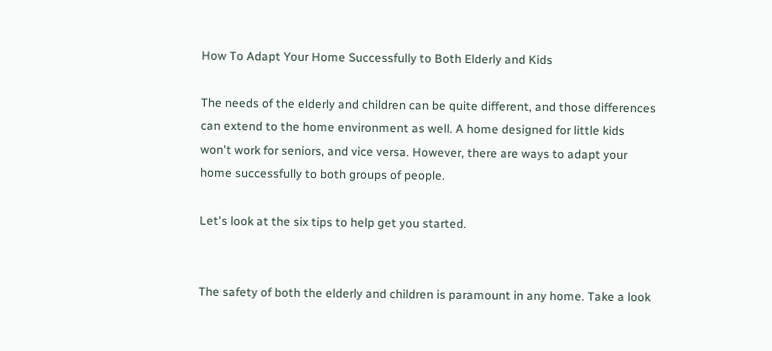How To Adapt Your Home Successfully to Both Elderly and Kids

The needs of the elderly and children can be quite different, and those differences can extend to the home environment as well. A home designed for little kids won't work for seniors, and vice versa. However, there are ways to adapt your home successfully to both groups of people.

Let's look at the six tips to help get you started.


The safety of both the elderly and children is paramount in any home. Take a look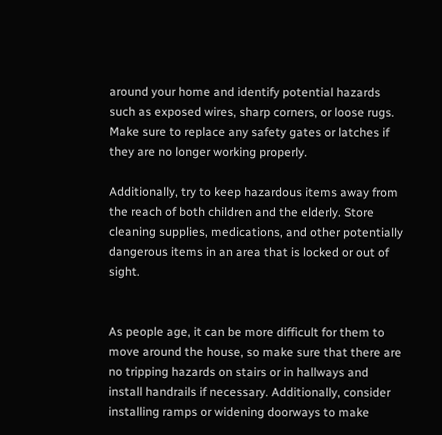around your home and identify potential hazards such as exposed wires, sharp corners, or loose rugs. Make sure to replace any safety gates or latches if they are no longer working properly.

Additionally, try to keep hazardous items away from the reach of both children and the elderly. Store cleaning supplies, medications, and other potentially dangerous items in an area that is locked or out of sight.


As people age, it can be more difficult for them to move around the house, so make sure that there are no tripping hazards on stairs or in hallways and install handrails if necessary. Additionally, consider installing ramps or widening doorways to make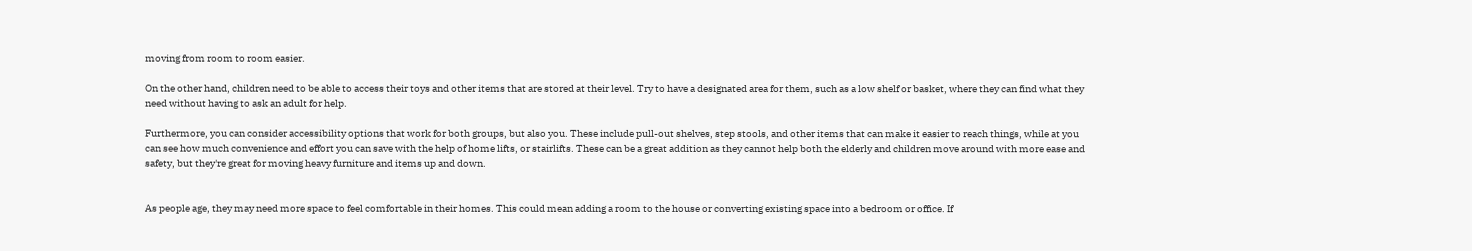moving from room to room easier.

On the other hand, children need to be able to access their toys and other items that are stored at their level. Try to have a designated area for them, such as a low shelf or basket, where they can find what they need without having to ask an adult for help.

Furthermore, you can consider accessibility options that work for both groups, but also you. These include pull-out shelves, step stools, and other items that can make it easier to reach things, while at you can see how much convenience and effort you can save with the help of home lifts, or stairlifts. These can be a great addition as they cannot help both the elderly and children move around with more ease and safety, but they're great for moving heavy furniture and items up and down.


As people age, they may need more space to feel comfortable in their homes. This could mean adding a room to the house or converting existing space into a bedroom or office. If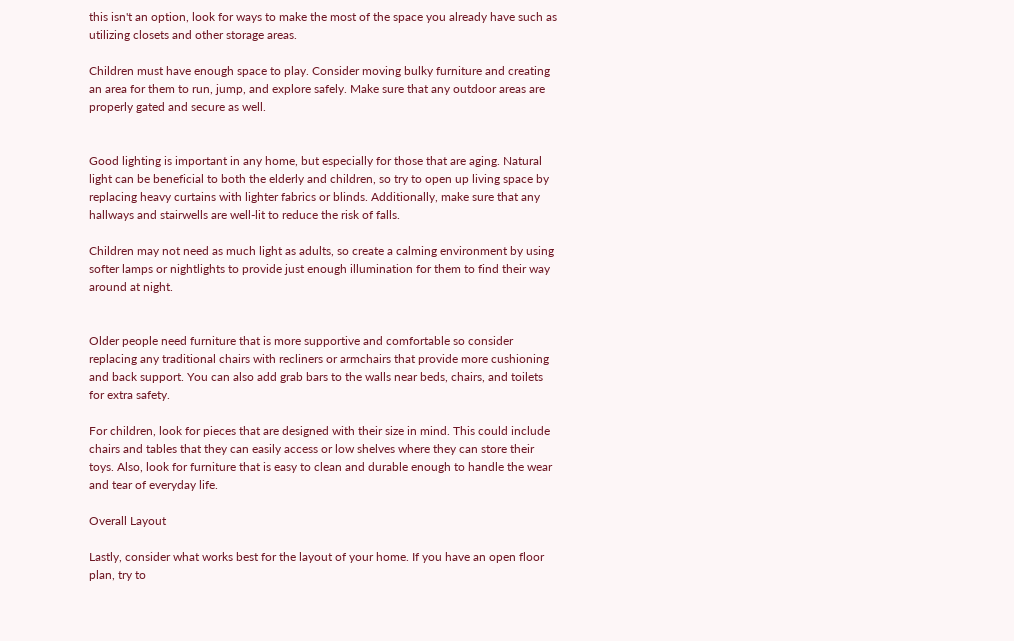this isn't an option, look for ways to make the most of the space you already have such as utilizing closets and other storage areas.

Children must have enough space to play. Consider moving bulky furniture and creating an area for them to run, jump, and explore safely. Make sure that any outdoor areas are properly gated and secure as well.


Good lighting is important in any home, but especially for those that are aging. Natural light can be beneficial to both the elderly and children, so try to open up living space by replacing heavy curtains with lighter fabrics or blinds. Additionally, make sure that any hallways and stairwells are well-lit to reduce the risk of falls.

Children may not need as much light as adults, so create a calming environment by using softer lamps or nightlights to provide just enough illumination for them to find their way around at night.


Older people need furniture that is more supportive and comfortable so consider replacing any traditional chairs with recliners or armchairs that provide more cushioning and back support. You can also add grab bars to the walls near beds, chairs, and toilets for extra safety.

For children, look for pieces that are designed with their size in mind. This could include chairs and tables that they can easily access or low shelves where they can store their toys. Also, look for furniture that is easy to clean and durable enough to handle the wear and tear of everyday life.

Overall Layout

Lastly, consider what works best for the layout of your home. If you have an open floor plan, try to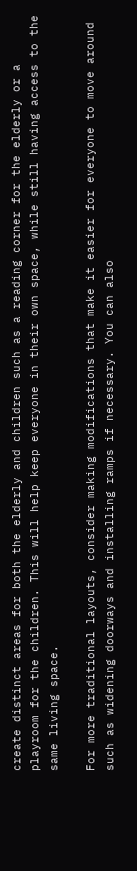create distinct areas for both the elderly and children such as a reading corner for the elderly or a playroom for the children. This will help keep everyone in their own space, while still having access to the same living space.

For more traditional layouts, consider making modifications that make it easier for everyone to move around such as widening doorways and installing ramps if necessary. You can also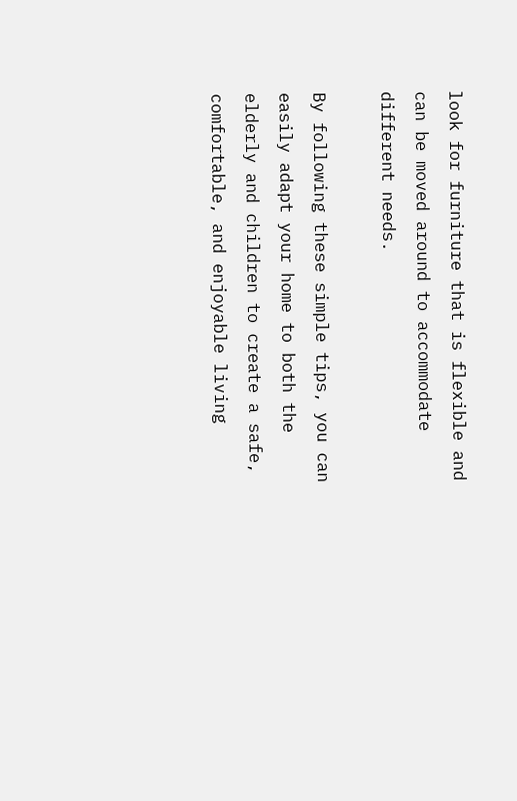look for furniture that is flexible and can be moved around to accommodate different needs.

By following these simple tips, you can easily adapt your home to both the elderly and children to create a safe, comfortable, and enjoyable living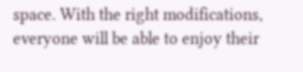space. With the right modifications, everyone will be able to enjoy their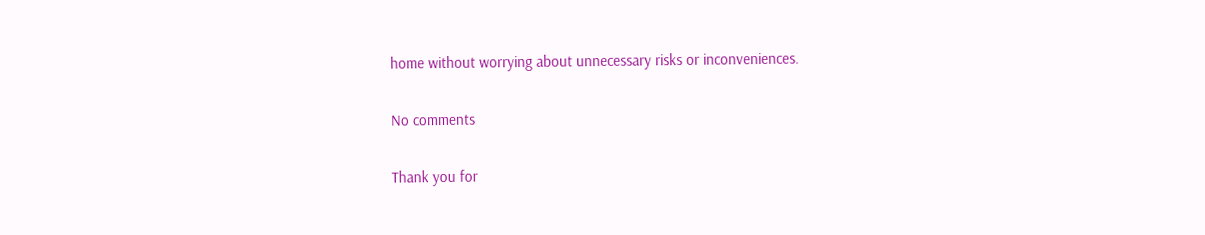home without worrying about unnecessary risks or inconveniences.

No comments

Thank you for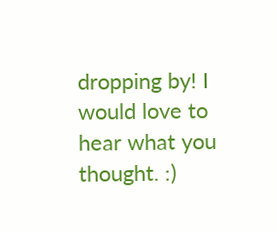dropping by! I would love to hear what you thought. :)